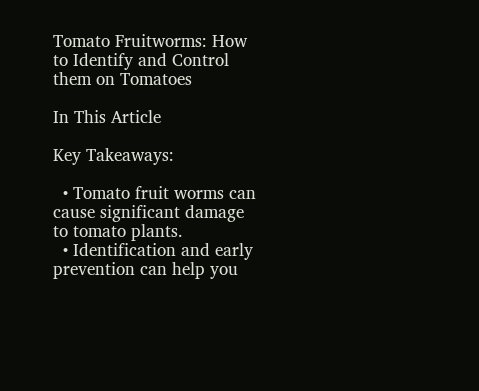Tomato Fruitworms: How to Identify and Control them on Tomatoes

In This Article

Key Takeaways:

  • Tomato fruit worms can cause significant damage to tomato plants.
  • Identification and early prevention can help you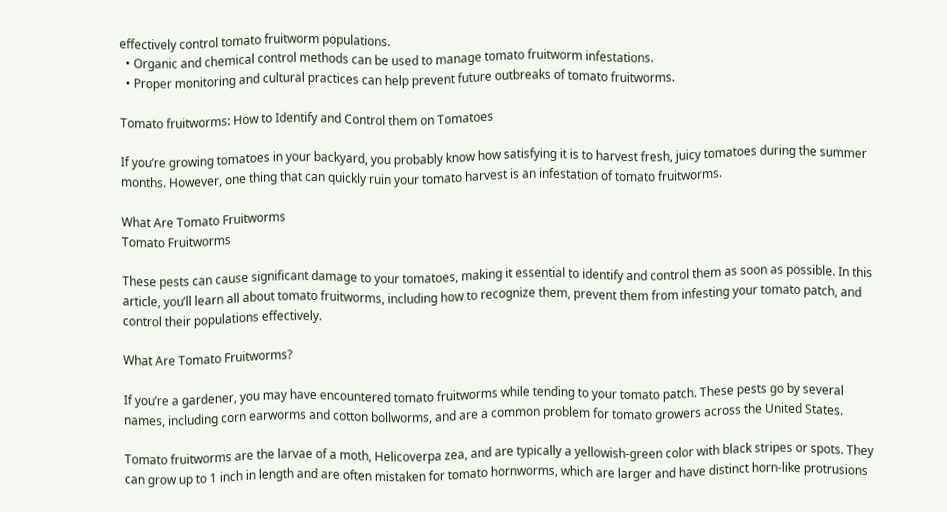effectively control tomato fruitworm populations.
  • Organic and chemical control methods can be used to manage tomato fruitworm infestations.
  • Proper monitoring and cultural practices can help prevent future outbreaks of tomato fruitworms.

Tomato fruitworms: How to Identify and Control them on Tomatoes

If you’re growing tomatoes in your backyard, you probably know how satisfying it is to harvest fresh, juicy tomatoes during the summer months. However, one thing that can quickly ruin your tomato harvest is an infestation of tomato fruitworms.

What Are Tomato Fruitworms
Tomato Fruitworms

These pests can cause significant damage to your tomatoes, making it essential to identify and control them as soon as possible. In this article, you’ll learn all about tomato fruitworms, including how to recognize them, prevent them from infesting your tomato patch, and control their populations effectively.

What Are Tomato Fruitworms?

If you’re a gardener, you may have encountered tomato fruitworms while tending to your tomato patch. These pests go by several names, including corn earworms and cotton bollworms, and are a common problem for tomato growers across the United States.

Tomato fruitworms are the larvae of a moth, Helicoverpa zea, and are typically a yellowish-green color with black stripes or spots. They can grow up to 1 inch in length and are often mistaken for tomato hornworms, which are larger and have distinct horn-like protrusions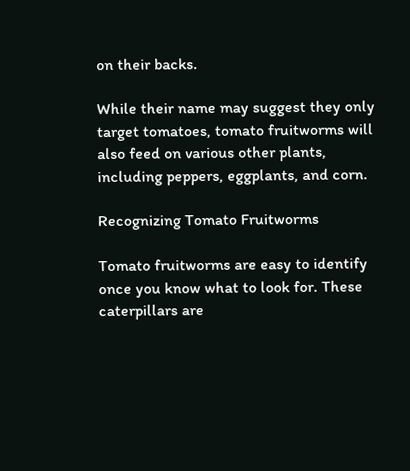on their backs.

While their name may suggest they only target tomatoes, tomato fruitworms will also feed on various other plants, including peppers, eggplants, and corn.

Recognizing Tomato Fruitworms

Tomato fruitworms are easy to identify once you know what to look for. These caterpillars are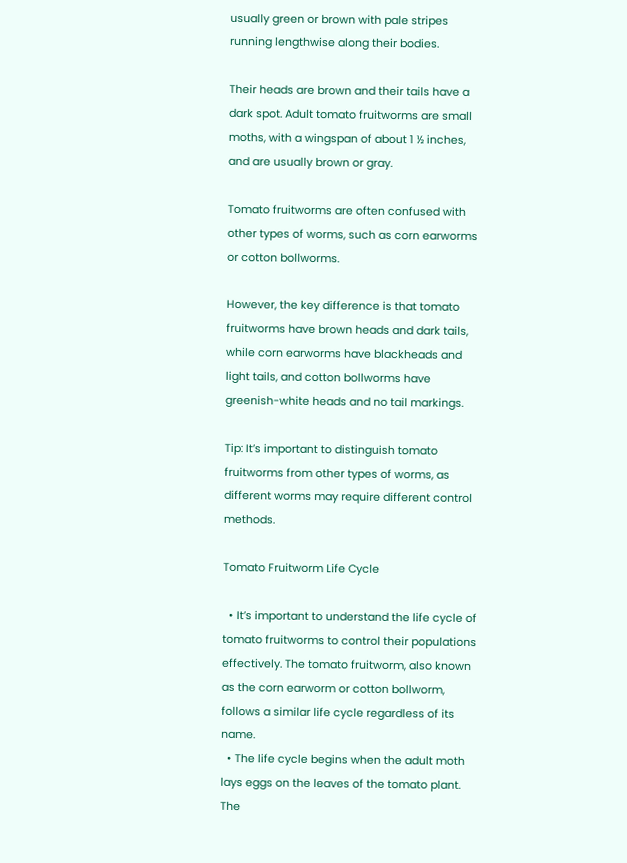usually green or brown with pale stripes running lengthwise along their bodies.

Their heads are brown and their tails have a dark spot. Adult tomato fruitworms are small moths, with a wingspan of about 1 ½ inches, and are usually brown or gray.

Tomato fruitworms are often confused with other types of worms, such as corn earworms or cotton bollworms.

However, the key difference is that tomato fruitworms have brown heads and dark tails, while corn earworms have blackheads and light tails, and cotton bollworms have greenish-white heads and no tail markings.

Tip: It’s important to distinguish tomato fruitworms from other types of worms, as different worms may require different control methods.

Tomato Fruitworm Life Cycle

  • It’s important to understand the life cycle of tomato fruitworms to control their populations effectively. The tomato fruitworm, also known as the corn earworm or cotton bollworm, follows a similar life cycle regardless of its name.
  • The life cycle begins when the adult moth lays eggs on the leaves of the tomato plant. The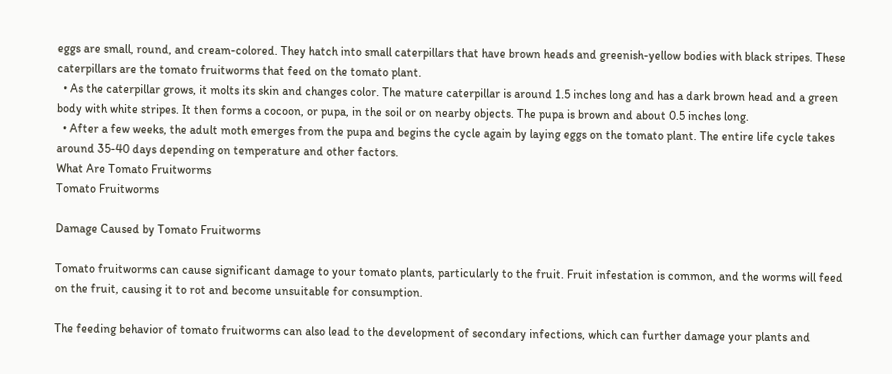eggs are small, round, and cream-colored. They hatch into small caterpillars that have brown heads and greenish-yellow bodies with black stripes. These caterpillars are the tomato fruitworms that feed on the tomato plant.
  • As the caterpillar grows, it molts its skin and changes color. The mature caterpillar is around 1.5 inches long and has a dark brown head and a green body with white stripes. It then forms a cocoon, or pupa, in the soil or on nearby objects. The pupa is brown and about 0.5 inches long.
  • After a few weeks, the adult moth emerges from the pupa and begins the cycle again by laying eggs on the tomato plant. The entire life cycle takes around 35-40 days depending on temperature and other factors.
What Are Tomato Fruitworms
Tomato Fruitworms

Damage Caused by Tomato Fruitworms

Tomato fruitworms can cause significant damage to your tomato plants, particularly to the fruit. Fruit infestation is common, and the worms will feed on the fruit, causing it to rot and become unsuitable for consumption.

The feeding behavior of tomato fruitworms can also lead to the development of secondary infections, which can further damage your plants and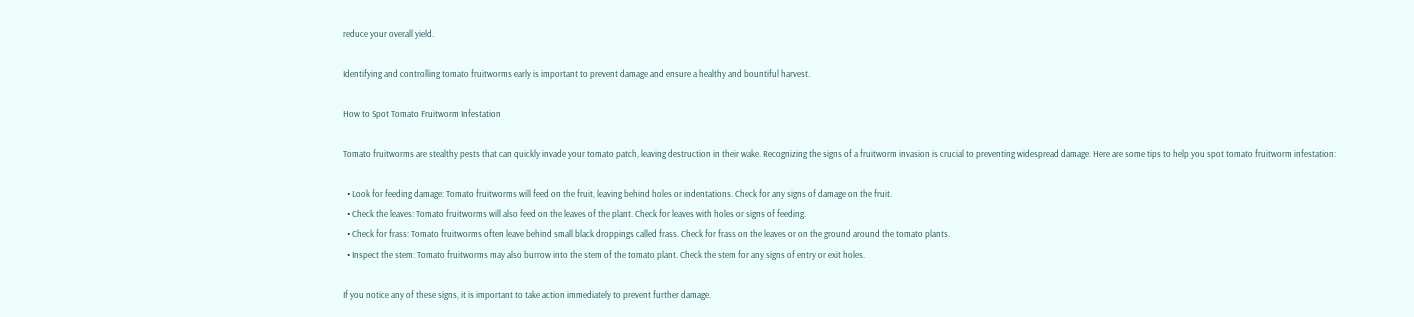reduce your overall yield.

Identifying and controlling tomato fruitworms early is important to prevent damage and ensure a healthy and bountiful harvest.

How to Spot Tomato Fruitworm Infestation

Tomato fruitworms are stealthy pests that can quickly invade your tomato patch, leaving destruction in their wake. Recognizing the signs of a fruitworm invasion is crucial to preventing widespread damage. Here are some tips to help you spot tomato fruitworm infestation:

  • Look for feeding damage: Tomato fruitworms will feed on the fruit, leaving behind holes or indentations. Check for any signs of damage on the fruit.
  • Check the leaves: Tomato fruitworms will also feed on the leaves of the plant. Check for leaves with holes or signs of feeding.
  • Check for frass: Tomato fruitworms often leave behind small black droppings called frass. Check for frass on the leaves or on the ground around the tomato plants.
  • Inspect the stem: Tomato fruitworms may also burrow into the stem of the tomato plant. Check the stem for any signs of entry or exit holes.

If you notice any of these signs, it is important to take action immediately to prevent further damage.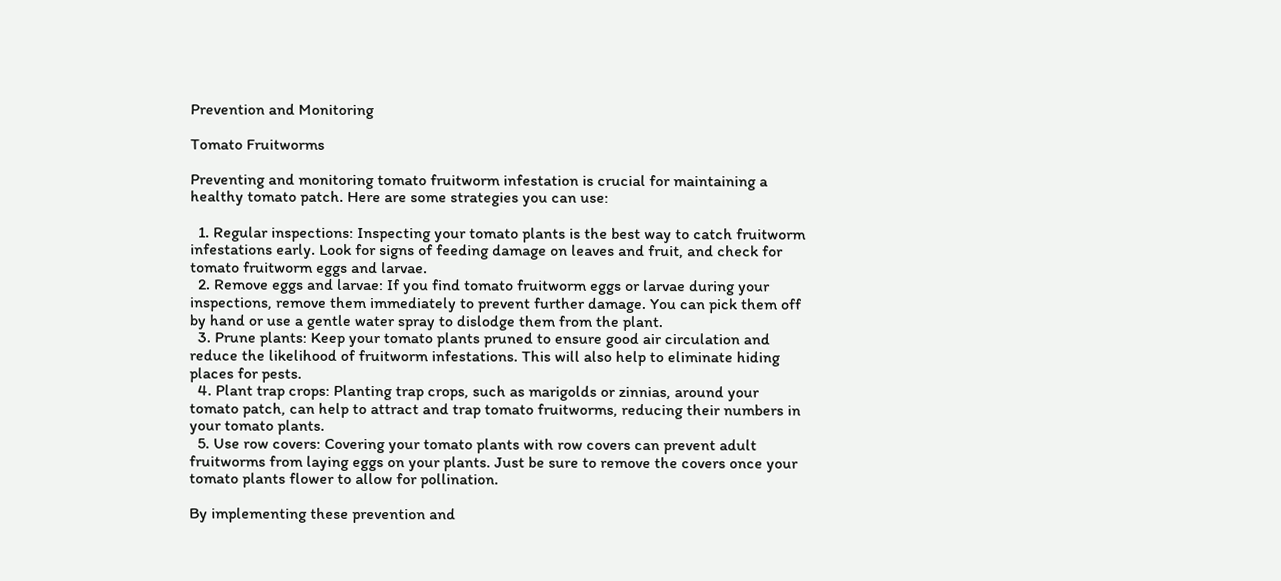Prevention and Monitoring

Tomato Fruitworms

Preventing and monitoring tomato fruitworm infestation is crucial for maintaining a healthy tomato patch. Here are some strategies you can use:

  1. Regular inspections: Inspecting your tomato plants is the best way to catch fruitworm infestations early. Look for signs of feeding damage on leaves and fruit, and check for tomato fruitworm eggs and larvae.
  2. Remove eggs and larvae: If you find tomato fruitworm eggs or larvae during your inspections, remove them immediately to prevent further damage. You can pick them off by hand or use a gentle water spray to dislodge them from the plant.
  3. Prune plants: Keep your tomato plants pruned to ensure good air circulation and reduce the likelihood of fruitworm infestations. This will also help to eliminate hiding places for pests.
  4. Plant trap crops: Planting trap crops, such as marigolds or zinnias, around your tomato patch, can help to attract and trap tomato fruitworms, reducing their numbers in your tomato plants.
  5. Use row covers: Covering your tomato plants with row covers can prevent adult fruitworms from laying eggs on your plants. Just be sure to remove the covers once your tomato plants flower to allow for pollination.

By implementing these prevention and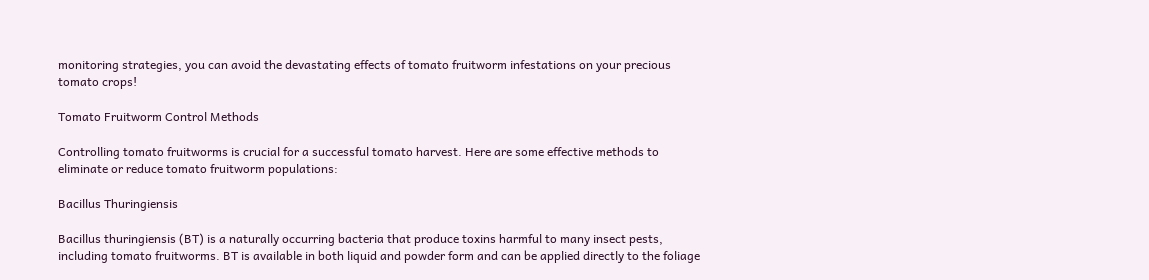monitoring strategies, you can avoid the devastating effects of tomato fruitworm infestations on your precious tomato crops!

Tomato Fruitworm Control Methods

Controlling tomato fruitworms is crucial for a successful tomato harvest. Here are some effective methods to eliminate or reduce tomato fruitworm populations:

Bacillus Thuringiensis

Bacillus thuringiensis (BT) is a naturally occurring bacteria that produce toxins harmful to many insect pests, including tomato fruitworms. BT is available in both liquid and powder form and can be applied directly to the foliage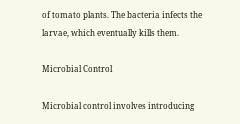of tomato plants. The bacteria infects the larvae, which eventually kills them.

Microbial Control

Microbial control involves introducing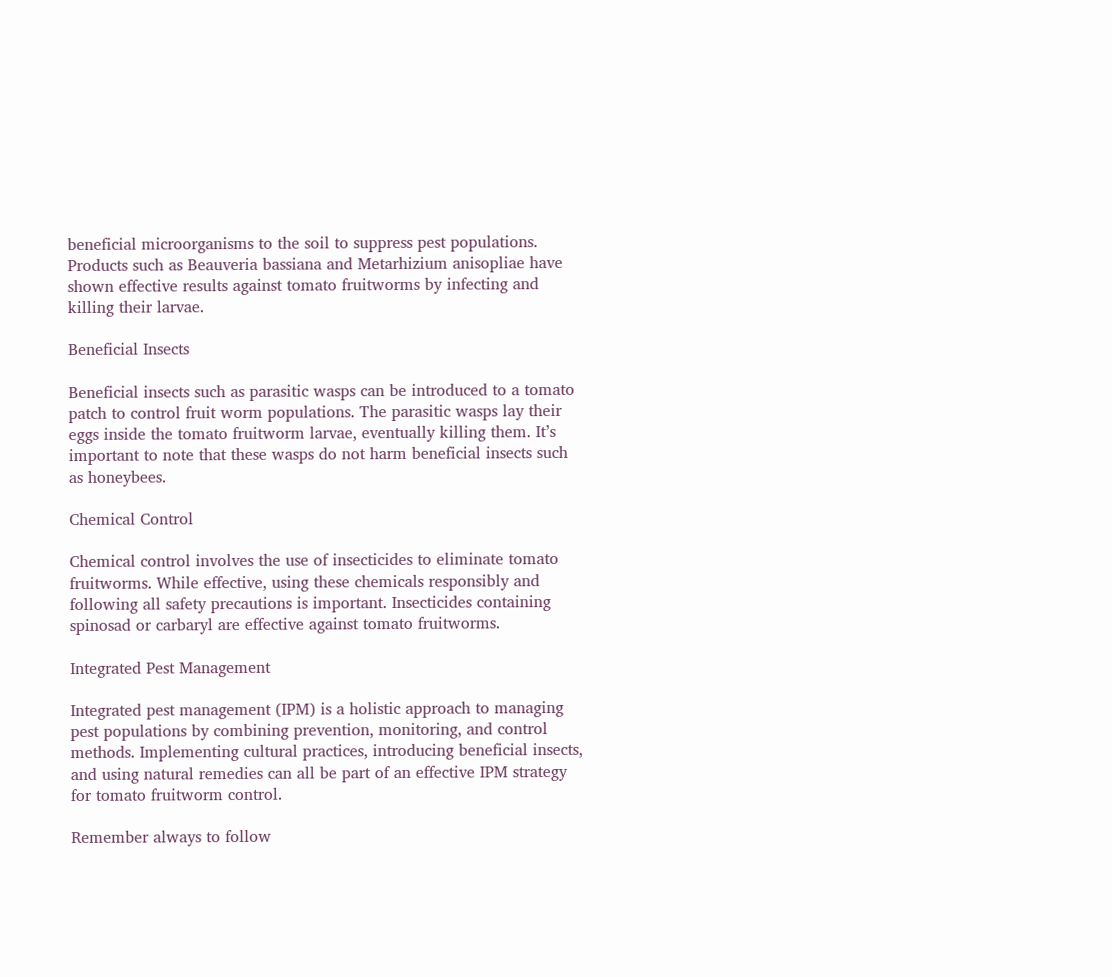beneficial microorganisms to the soil to suppress pest populations. Products such as Beauveria bassiana and Metarhizium anisopliae have shown effective results against tomato fruitworms by infecting and killing their larvae.

Beneficial Insects

Beneficial insects such as parasitic wasps can be introduced to a tomato patch to control fruit worm populations. The parasitic wasps lay their eggs inside the tomato fruitworm larvae, eventually killing them. It’s important to note that these wasps do not harm beneficial insects such as honeybees.

Chemical Control

Chemical control involves the use of insecticides to eliminate tomato fruitworms. While effective, using these chemicals responsibly and following all safety precautions is important. Insecticides containing spinosad or carbaryl are effective against tomato fruitworms.

Integrated Pest Management

Integrated pest management (IPM) is a holistic approach to managing pest populations by combining prevention, monitoring, and control methods. Implementing cultural practices, introducing beneficial insects, and using natural remedies can all be part of an effective IPM strategy for tomato fruitworm control.

Remember always to follow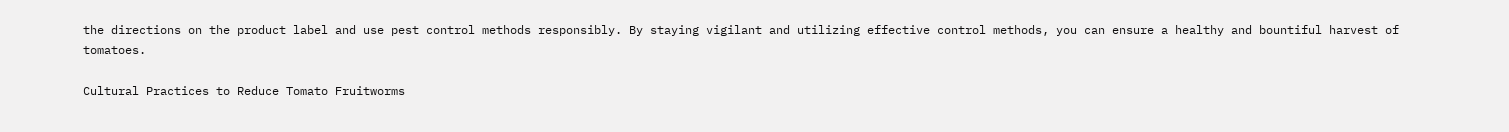the directions on the product label and use pest control methods responsibly. By staying vigilant and utilizing effective control methods, you can ensure a healthy and bountiful harvest of tomatoes.

Cultural Practices to Reduce Tomato Fruitworms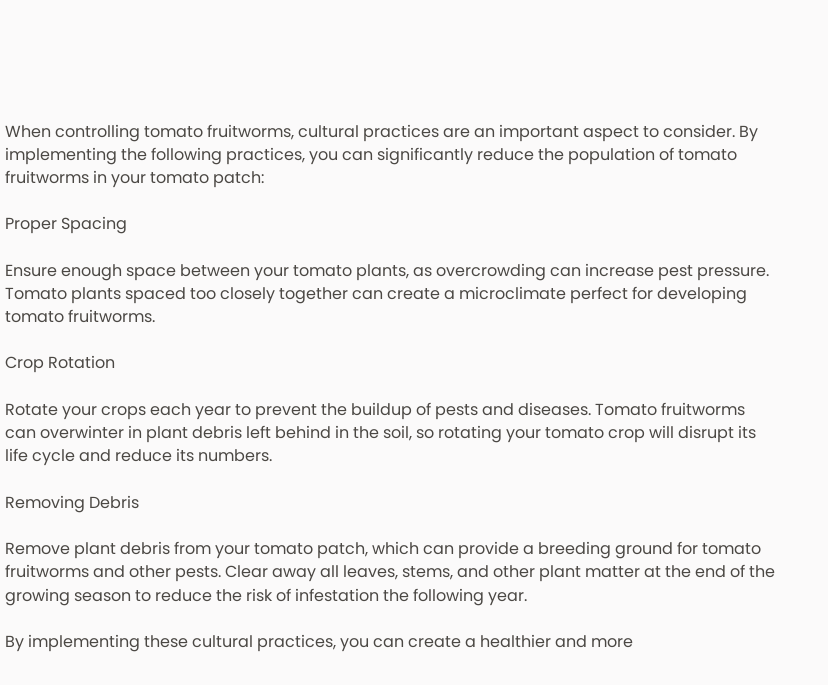When controlling tomato fruitworms, cultural practices are an important aspect to consider. By implementing the following practices, you can significantly reduce the population of tomato fruitworms in your tomato patch:

Proper Spacing

Ensure enough space between your tomato plants, as overcrowding can increase pest pressure. Tomato plants spaced too closely together can create a microclimate perfect for developing tomato fruitworms.

Crop Rotation

Rotate your crops each year to prevent the buildup of pests and diseases. Tomato fruitworms can overwinter in plant debris left behind in the soil, so rotating your tomato crop will disrupt its life cycle and reduce its numbers.

Removing Debris

Remove plant debris from your tomato patch, which can provide a breeding ground for tomato fruitworms and other pests. Clear away all leaves, stems, and other plant matter at the end of the growing season to reduce the risk of infestation the following year.

By implementing these cultural practices, you can create a healthier and more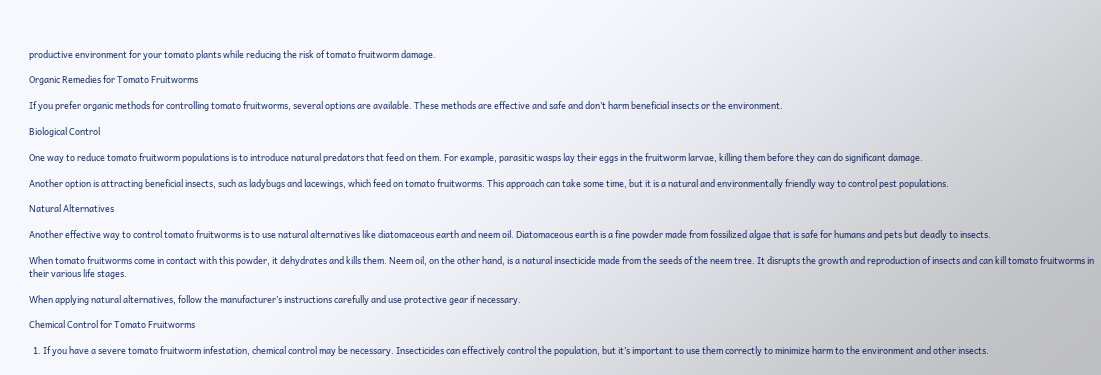productive environment for your tomato plants while reducing the risk of tomato fruitworm damage.

Organic Remedies for Tomato Fruitworms

If you prefer organic methods for controlling tomato fruitworms, several options are available. These methods are effective and safe and don’t harm beneficial insects or the environment.

Biological Control

One way to reduce tomato fruitworm populations is to introduce natural predators that feed on them. For example, parasitic wasps lay their eggs in the fruitworm larvae, killing them before they can do significant damage.

Another option is attracting beneficial insects, such as ladybugs and lacewings, which feed on tomato fruitworms. This approach can take some time, but it is a natural and environmentally friendly way to control pest populations.

Natural Alternatives

Another effective way to control tomato fruitworms is to use natural alternatives like diatomaceous earth and neem oil. Diatomaceous earth is a fine powder made from fossilized algae that is safe for humans and pets but deadly to insects.

When tomato fruitworms come in contact with this powder, it dehydrates and kills them. Neem oil, on the other hand, is a natural insecticide made from the seeds of the neem tree. It disrupts the growth and reproduction of insects and can kill tomato fruitworms in their various life stages.

When applying natural alternatives, follow the manufacturer’s instructions carefully and use protective gear if necessary.

Chemical Control for Tomato Fruitworms

  1. If you have a severe tomato fruitworm infestation, chemical control may be necessary. Insecticides can effectively control the population, but it’s important to use them correctly to minimize harm to the environment and other insects.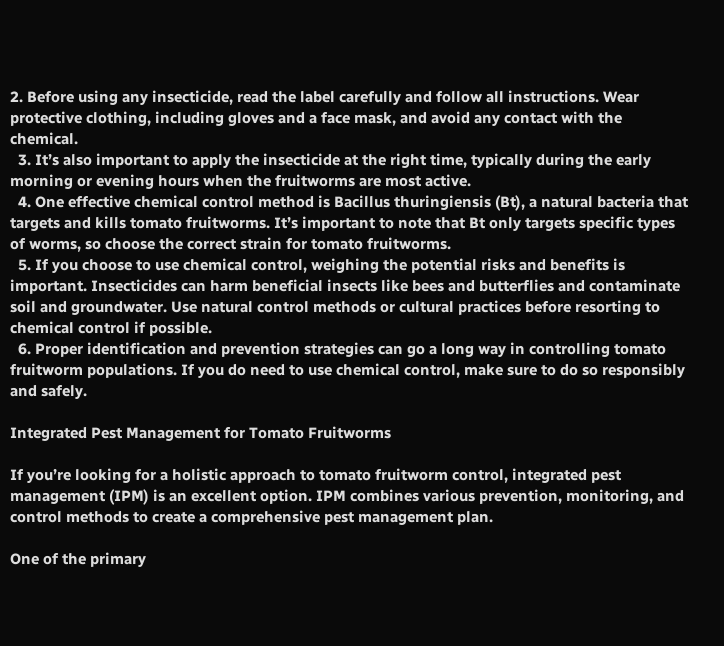2. Before using any insecticide, read the label carefully and follow all instructions. Wear protective clothing, including gloves and a face mask, and avoid any contact with the chemical.
  3. It’s also important to apply the insecticide at the right time, typically during the early morning or evening hours when the fruitworms are most active.
  4. One effective chemical control method is Bacillus thuringiensis (Bt), a natural bacteria that targets and kills tomato fruitworms. It’s important to note that Bt only targets specific types of worms, so choose the correct strain for tomato fruitworms.
  5. If you choose to use chemical control, weighing the potential risks and benefits is important. Insecticides can harm beneficial insects like bees and butterflies and contaminate soil and groundwater. Use natural control methods or cultural practices before resorting to chemical control if possible.
  6. Proper identification and prevention strategies can go a long way in controlling tomato fruitworm populations. If you do need to use chemical control, make sure to do so responsibly and safely.

Integrated Pest Management for Tomato Fruitworms

If you’re looking for a holistic approach to tomato fruitworm control, integrated pest management (IPM) is an excellent option. IPM combines various prevention, monitoring, and control methods to create a comprehensive pest management plan.

One of the primary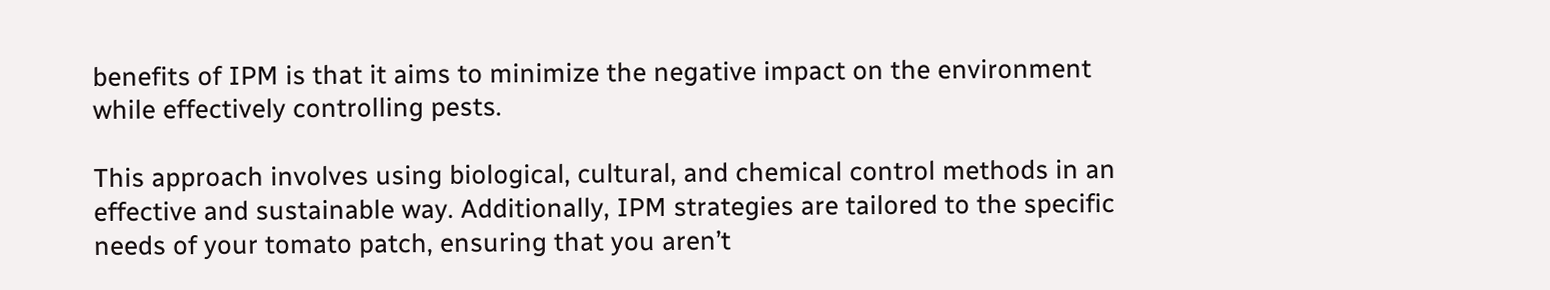benefits of IPM is that it aims to minimize the negative impact on the environment while effectively controlling pests.

This approach involves using biological, cultural, and chemical control methods in an effective and sustainable way. Additionally, IPM strategies are tailored to the specific needs of your tomato patch, ensuring that you aren’t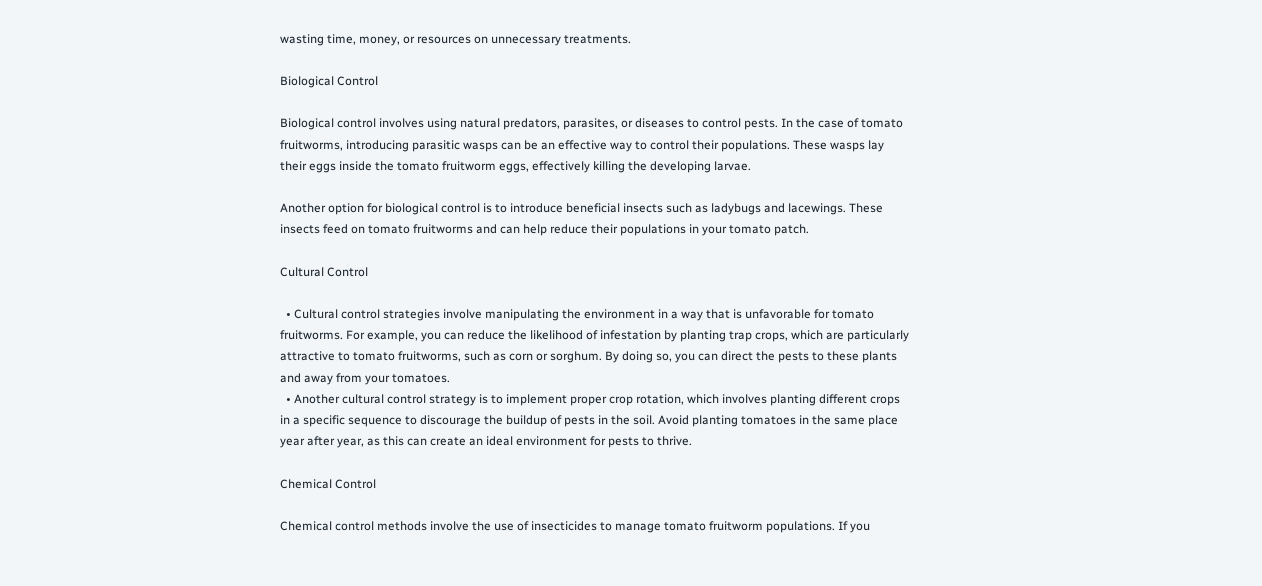wasting time, money, or resources on unnecessary treatments.

Biological Control

Biological control involves using natural predators, parasites, or diseases to control pests. In the case of tomato fruitworms, introducing parasitic wasps can be an effective way to control their populations. These wasps lay their eggs inside the tomato fruitworm eggs, effectively killing the developing larvae.

Another option for biological control is to introduce beneficial insects such as ladybugs and lacewings. These insects feed on tomato fruitworms and can help reduce their populations in your tomato patch.

Cultural Control

  • Cultural control strategies involve manipulating the environment in a way that is unfavorable for tomato fruitworms. For example, you can reduce the likelihood of infestation by planting trap crops, which are particularly attractive to tomato fruitworms, such as corn or sorghum. By doing so, you can direct the pests to these plants and away from your tomatoes.
  • Another cultural control strategy is to implement proper crop rotation, which involves planting different crops in a specific sequence to discourage the buildup of pests in the soil. Avoid planting tomatoes in the same place year after year, as this can create an ideal environment for pests to thrive.

Chemical Control

Chemical control methods involve the use of insecticides to manage tomato fruitworm populations. If you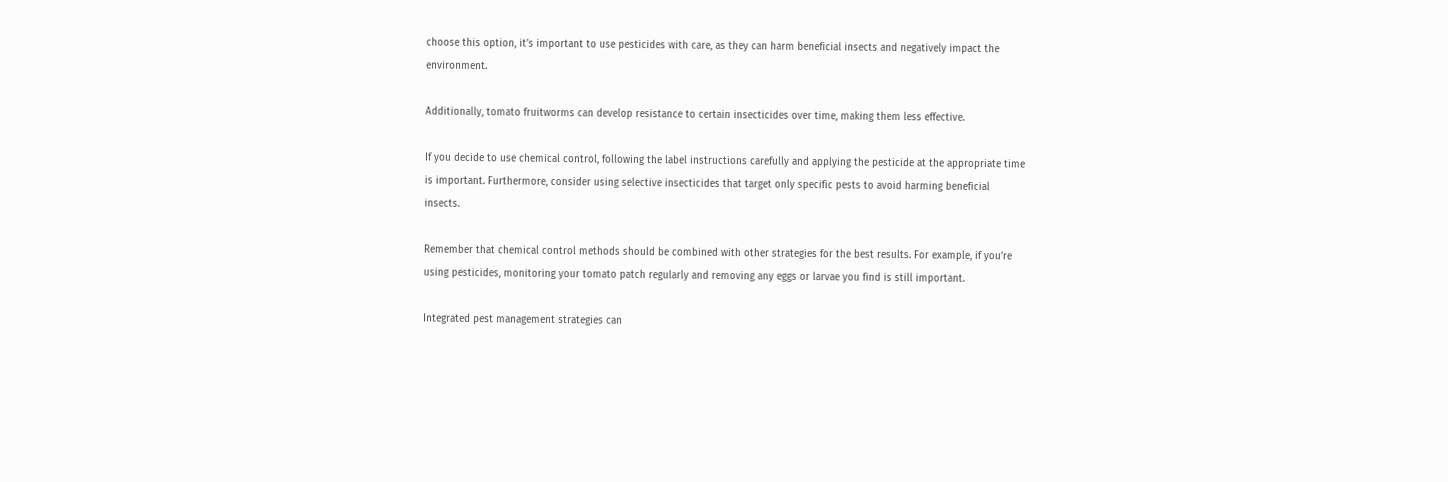choose this option, it’s important to use pesticides with care, as they can harm beneficial insects and negatively impact the environment.

Additionally, tomato fruitworms can develop resistance to certain insecticides over time, making them less effective.

If you decide to use chemical control, following the label instructions carefully and applying the pesticide at the appropriate time is important. Furthermore, consider using selective insecticides that target only specific pests to avoid harming beneficial insects.

Remember that chemical control methods should be combined with other strategies for the best results. For example, if you’re using pesticides, monitoring your tomato patch regularly and removing any eggs or larvae you find is still important.

Integrated pest management strategies can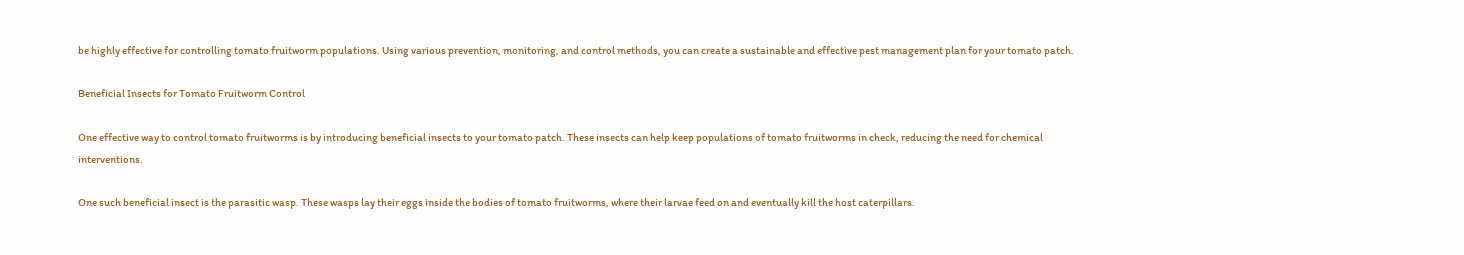be highly effective for controlling tomato fruitworm populations. Using various prevention, monitoring, and control methods, you can create a sustainable and effective pest management plan for your tomato patch.

Beneficial Insects for Tomato Fruitworm Control

One effective way to control tomato fruitworms is by introducing beneficial insects to your tomato patch. These insects can help keep populations of tomato fruitworms in check, reducing the need for chemical interventions.

One such beneficial insect is the parasitic wasp. These wasps lay their eggs inside the bodies of tomato fruitworms, where their larvae feed on and eventually kill the host caterpillars.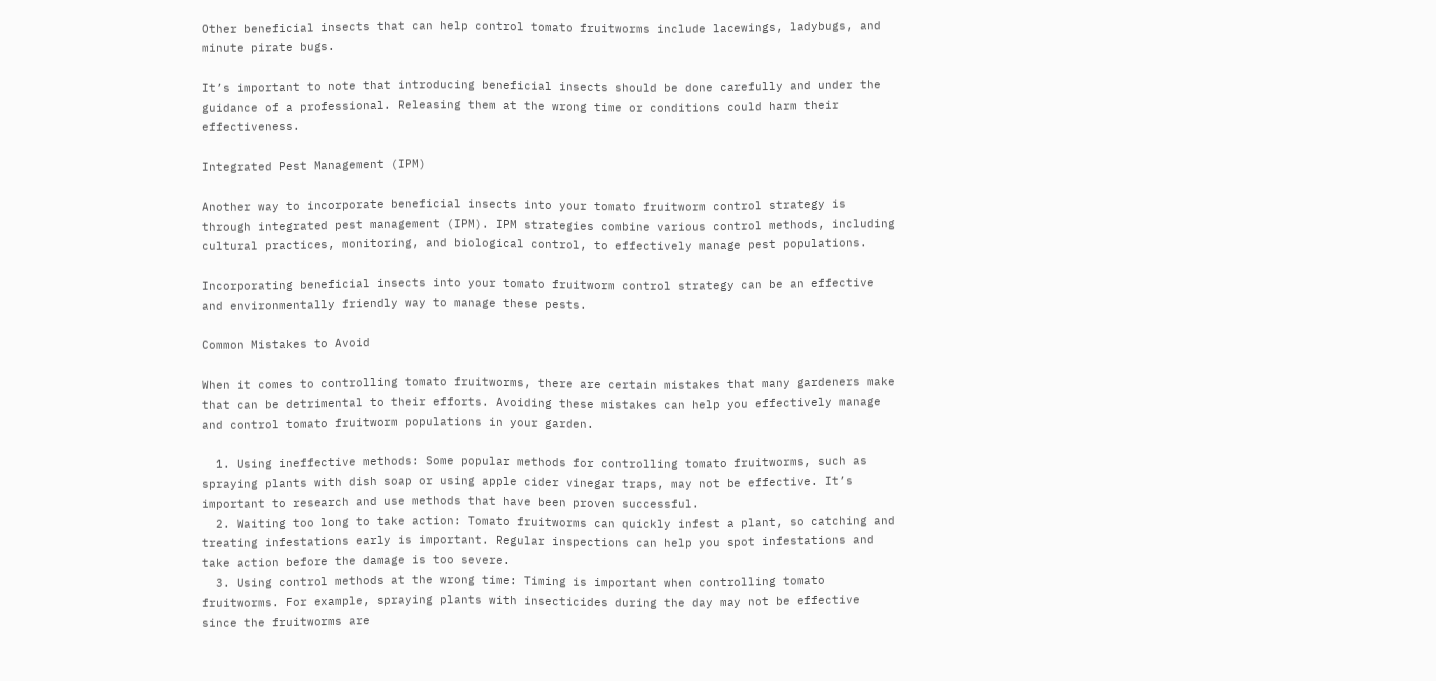Other beneficial insects that can help control tomato fruitworms include lacewings, ladybugs, and minute pirate bugs.

It’s important to note that introducing beneficial insects should be done carefully and under the guidance of a professional. Releasing them at the wrong time or conditions could harm their effectiveness.

Integrated Pest Management (IPM)

Another way to incorporate beneficial insects into your tomato fruitworm control strategy is through integrated pest management (IPM). IPM strategies combine various control methods, including cultural practices, monitoring, and biological control, to effectively manage pest populations.

Incorporating beneficial insects into your tomato fruitworm control strategy can be an effective and environmentally friendly way to manage these pests.

Common Mistakes to Avoid

When it comes to controlling tomato fruitworms, there are certain mistakes that many gardeners make that can be detrimental to their efforts. Avoiding these mistakes can help you effectively manage and control tomato fruitworm populations in your garden.

  1. Using ineffective methods: Some popular methods for controlling tomato fruitworms, such as spraying plants with dish soap or using apple cider vinegar traps, may not be effective. It’s important to research and use methods that have been proven successful.
  2. Waiting too long to take action: Tomato fruitworms can quickly infest a plant, so catching and treating infestations early is important. Regular inspections can help you spot infestations and take action before the damage is too severe.
  3. Using control methods at the wrong time: Timing is important when controlling tomato fruitworms. For example, spraying plants with insecticides during the day may not be effective since the fruitworms are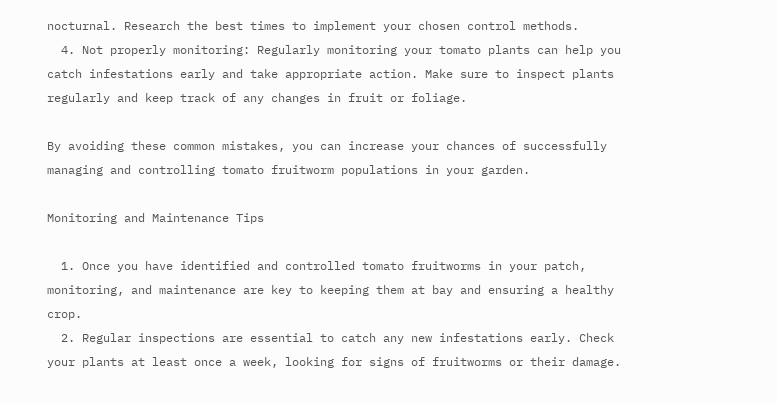nocturnal. Research the best times to implement your chosen control methods.
  4. Not properly monitoring: Regularly monitoring your tomato plants can help you catch infestations early and take appropriate action. Make sure to inspect plants regularly and keep track of any changes in fruit or foliage.

By avoiding these common mistakes, you can increase your chances of successfully managing and controlling tomato fruitworm populations in your garden.

Monitoring and Maintenance Tips

  1. Once you have identified and controlled tomato fruitworms in your patch, monitoring, and maintenance are key to keeping them at bay and ensuring a healthy crop.
  2. Regular inspections are essential to catch any new infestations early. Check your plants at least once a week, looking for signs of fruitworms or their damage.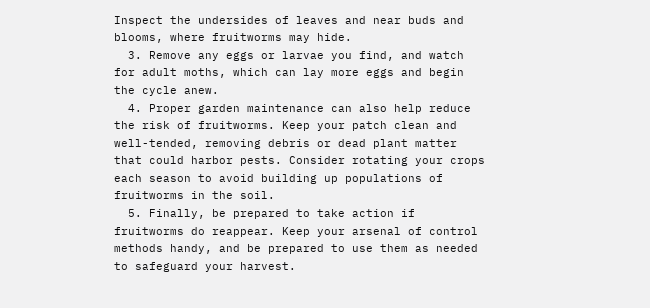Inspect the undersides of leaves and near buds and blooms, where fruitworms may hide.
  3. Remove any eggs or larvae you find, and watch for adult moths, which can lay more eggs and begin the cycle anew.
  4. Proper garden maintenance can also help reduce the risk of fruitworms. Keep your patch clean and well-tended, removing debris or dead plant matter that could harbor pests. Consider rotating your crops each season to avoid building up populations of fruitworms in the soil.
  5. Finally, be prepared to take action if fruitworms do reappear. Keep your arsenal of control methods handy, and be prepared to use them as needed to safeguard your harvest.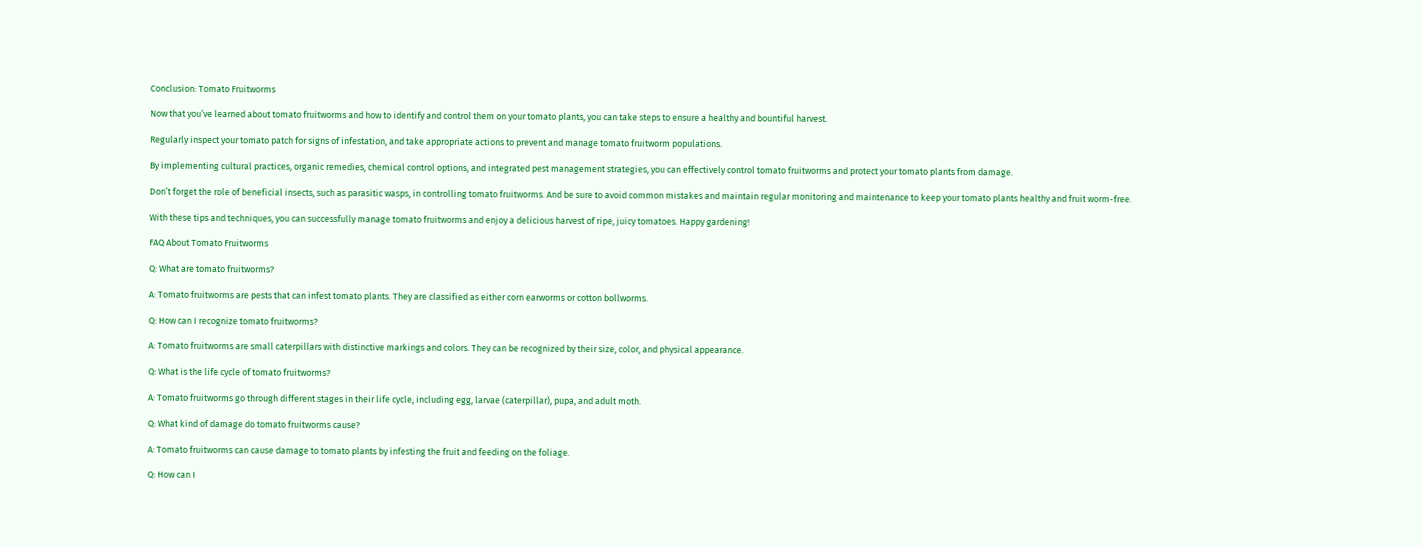Conclusion: Tomato Fruitworms

Now that you’ve learned about tomato fruitworms and how to identify and control them on your tomato plants, you can take steps to ensure a healthy and bountiful harvest.

Regularly inspect your tomato patch for signs of infestation, and take appropriate actions to prevent and manage tomato fruitworm populations.

By implementing cultural practices, organic remedies, chemical control options, and integrated pest management strategies, you can effectively control tomato fruitworms and protect your tomato plants from damage.

Don’t forget the role of beneficial insects, such as parasitic wasps, in controlling tomato fruitworms. And be sure to avoid common mistakes and maintain regular monitoring and maintenance to keep your tomato plants healthy and fruit worm-free.

With these tips and techniques, you can successfully manage tomato fruitworms and enjoy a delicious harvest of ripe, juicy tomatoes. Happy gardening!

FAQ About Tomato Fruitworms

Q: What are tomato fruitworms?

A: Tomato fruitworms are pests that can infest tomato plants. They are classified as either corn earworms or cotton bollworms.

Q: How can I recognize tomato fruitworms?

A: Tomato fruitworms are small caterpillars with distinctive markings and colors. They can be recognized by their size, color, and physical appearance.

Q: What is the life cycle of tomato fruitworms?

A: Tomato fruitworms go through different stages in their life cycle, including egg, larvae (caterpillar), pupa, and adult moth.

Q: What kind of damage do tomato fruitworms cause?

A: Tomato fruitworms can cause damage to tomato plants by infesting the fruit and feeding on the foliage.

Q: How can I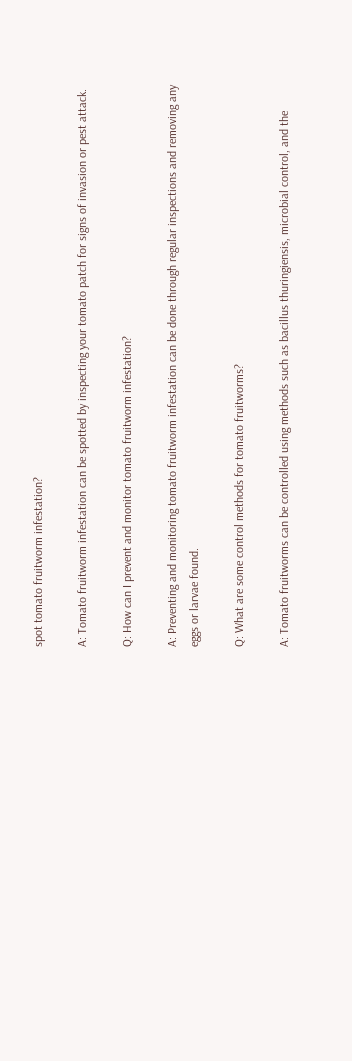spot tomato fruitworm infestation?

A: Tomato fruitworm infestation can be spotted by inspecting your tomato patch for signs of invasion or pest attack.

Q: How can I prevent and monitor tomato fruitworm infestation?

A: Preventing and monitoring tomato fruitworm infestation can be done through regular inspections and removing any eggs or larvae found.

Q: What are some control methods for tomato fruitworms?

A: Tomato fruitworms can be controlled using methods such as bacillus thuringiensis, microbial control, and the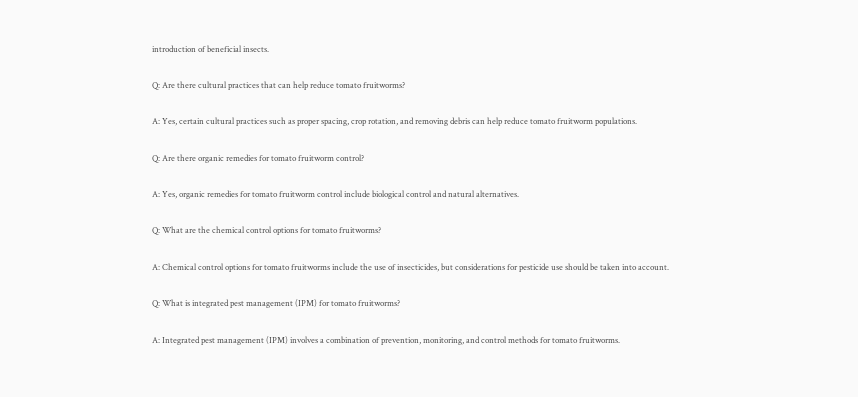introduction of beneficial insects.

Q: Are there cultural practices that can help reduce tomato fruitworms?

A: Yes, certain cultural practices such as proper spacing, crop rotation, and removing debris can help reduce tomato fruitworm populations.

Q: Are there organic remedies for tomato fruitworm control?

A: Yes, organic remedies for tomato fruitworm control include biological control and natural alternatives.

Q: What are the chemical control options for tomato fruitworms?

A: Chemical control options for tomato fruitworms include the use of insecticides, but considerations for pesticide use should be taken into account.

Q: What is integrated pest management (IPM) for tomato fruitworms?

A: Integrated pest management (IPM) involves a combination of prevention, monitoring, and control methods for tomato fruitworms.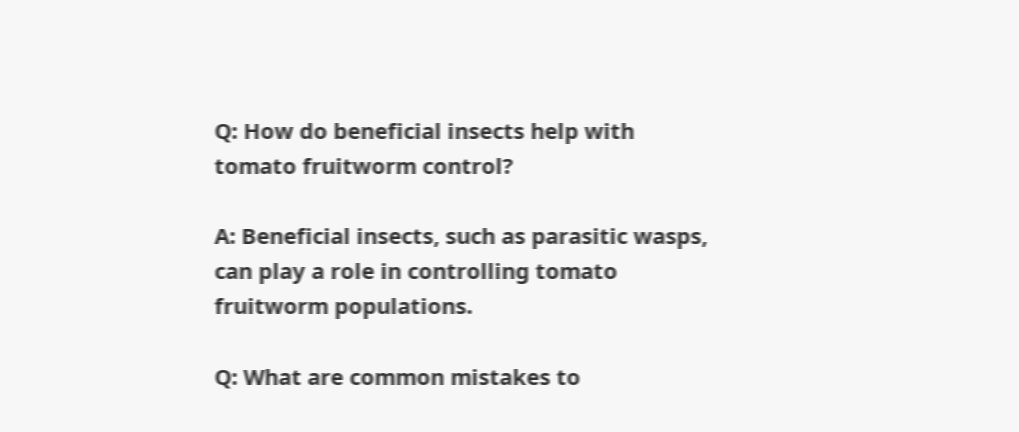Q: How do beneficial insects help with tomato fruitworm control?

A: Beneficial insects, such as parasitic wasps, can play a role in controlling tomato fruitworm populations.

Q: What are common mistakes to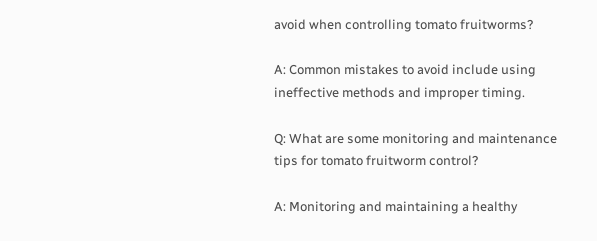avoid when controlling tomato fruitworms?

A: Common mistakes to avoid include using ineffective methods and improper timing.

Q: What are some monitoring and maintenance tips for tomato fruitworm control?

A: Monitoring and maintaining a healthy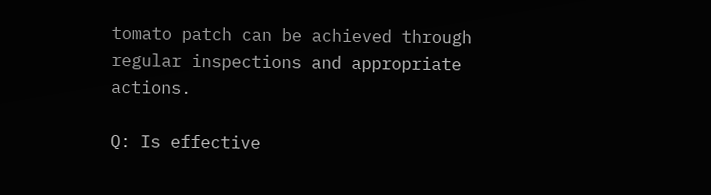tomato patch can be achieved through regular inspections and appropriate actions.

Q: Is effective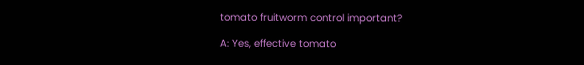tomato fruitworm control important?

A: Yes, effective tomato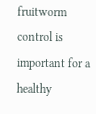fruitworm control is important for a healthy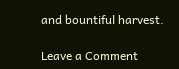and bountiful harvest.

Leave a Comment